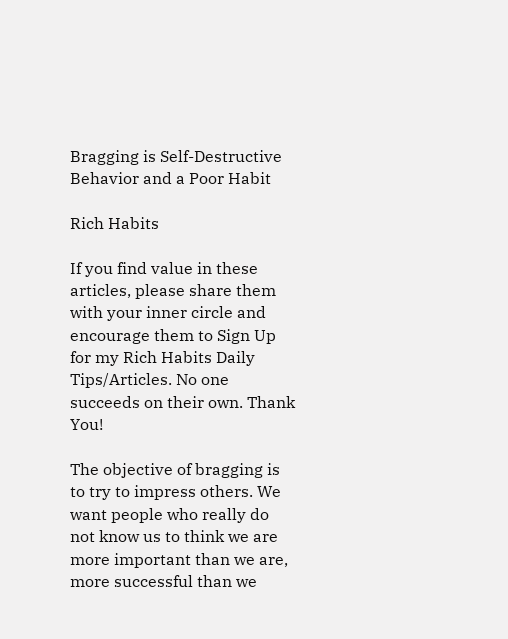Bragging is Self-Destructive Behavior and a Poor Habit

Rich Habits

If you find value in these articles, please share them with your inner circle and encourage them to Sign Up for my Rich Habits Daily Tips/Articles. No one succeeds on their own. Thank You!

The objective of bragging is to try to impress others. We want people who really do not know us to think we are more important than we are, more successful than we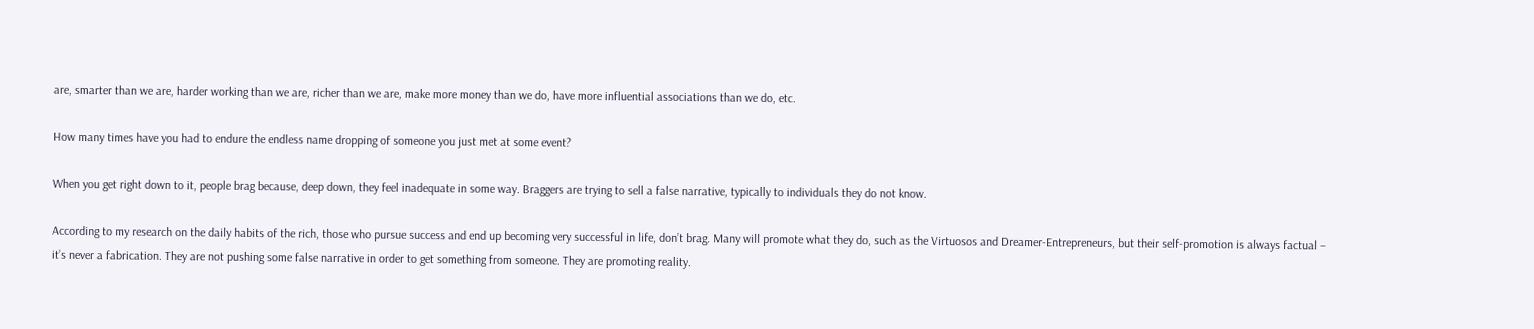are, smarter than we are, harder working than we are, richer than we are, make more money than we do, have more influential associations than we do, etc.

How many times have you had to endure the endless name dropping of someone you just met at some event?

When you get right down to it, people brag because, deep down, they feel inadequate in some way. Braggers are trying to sell a false narrative, typically to individuals they do not know.

According to my research on the daily habits of the rich, those who pursue success and end up becoming very successful in life, don’t brag. Many will promote what they do, such as the Virtuosos and Dreamer-Entrepreneurs, but their self-promotion is always factual – it’s never a fabrication. They are not pushing some false narrative in order to get something from someone. They are promoting reality.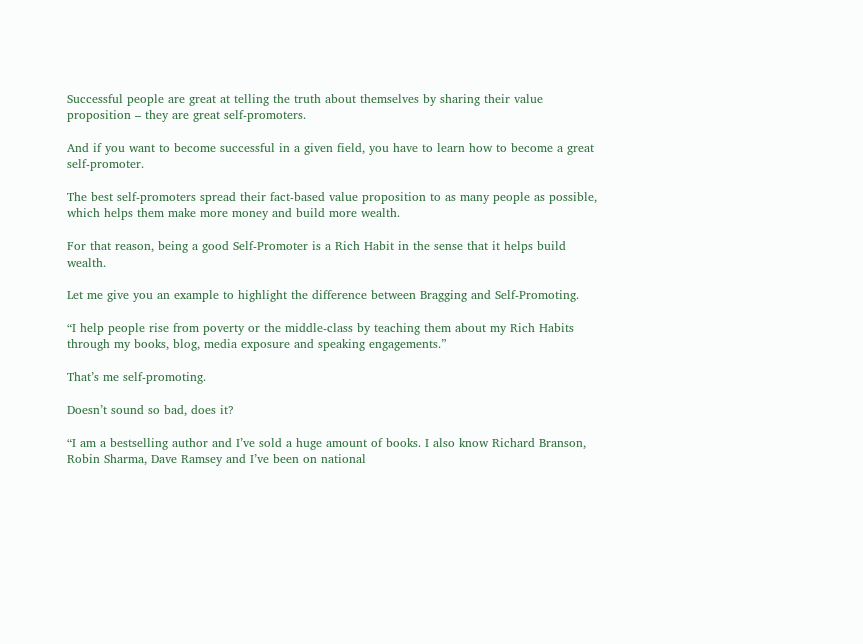Successful people are great at telling the truth about themselves by sharing their value proposition – they are great self-promoters.

And if you want to become successful in a given field, you have to learn how to become a great self-promoter.

The best self-promoters spread their fact-based value proposition to as many people as possible, which helps them make more money and build more wealth.

For that reason, being a good Self-Promoter is a Rich Habit in the sense that it helps build wealth.

Let me give you an example to highlight the difference between Bragging and Self-Promoting.

“I help people rise from poverty or the middle-class by teaching them about my Rich Habits through my books, blog, media exposure and speaking engagements.”

That’s me self-promoting.

Doesn’t sound so bad, does it?

“I am a bestselling author and I’ve sold a huge amount of books. I also know Richard Branson, Robin Sharma, Dave Ramsey and I’ve been on national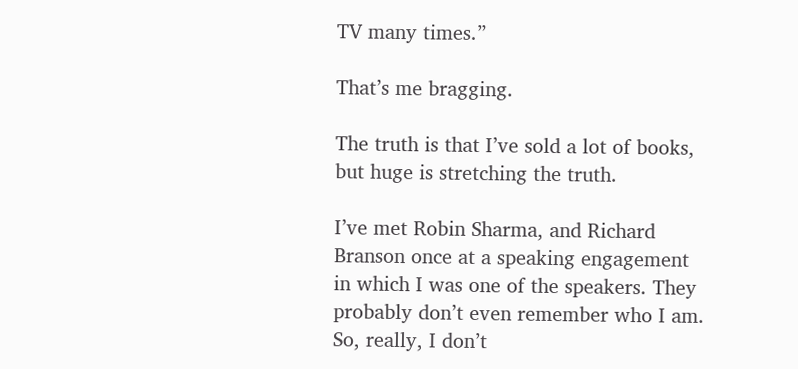TV many times.”

That’s me bragging.

The truth is that I’ve sold a lot of books, but huge is stretching the truth.

I’ve met Robin Sharma, and Richard Branson once at a speaking engagement in which I was one of the speakers. They probably don’t even remember who I am. So, really, I don’t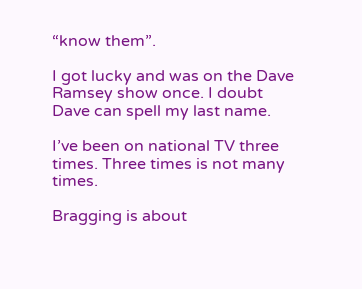“know them”.

I got lucky and was on the Dave Ramsey show once. I doubt Dave can spell my last name.

I’ve been on national TV three times. Three times is not many times.

Bragging is about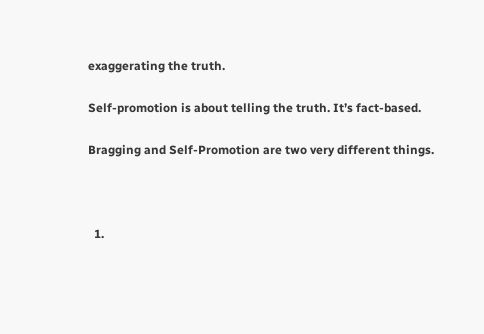exaggerating the truth.

Self-promotion is about telling the truth. It’s fact-based.

Bragging and Self-Promotion are two very different things.



  1.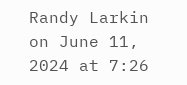Randy Larkin on June 11, 2024 at 7:26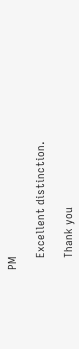PM

    Excellent distinction.

    Thank you